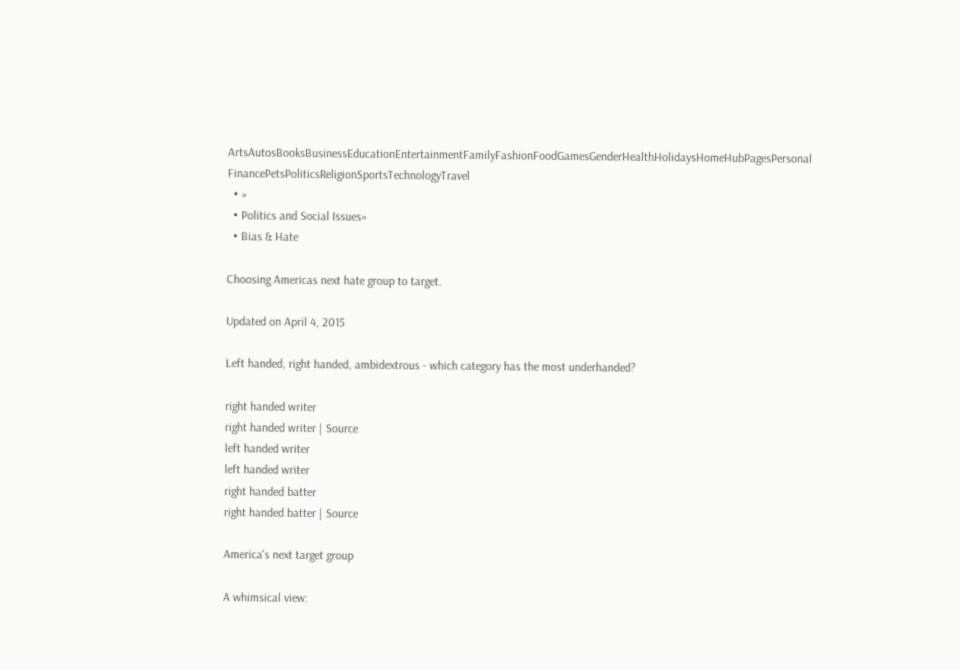ArtsAutosBooksBusinessEducationEntertainmentFamilyFashionFoodGamesGenderHealthHolidaysHomeHubPagesPersonal FinancePetsPoliticsReligionSportsTechnologyTravel
  • »
  • Politics and Social Issues»
  • Bias & Hate

Choosing Americas next hate group to target.

Updated on April 4, 2015

Left handed, right handed, ambidextrous - which category has the most underhanded?

right handed writer
right handed writer | Source
left handed writer
left handed writer
right handed batter
right handed batter | Source

America's next target group

A whimsical view: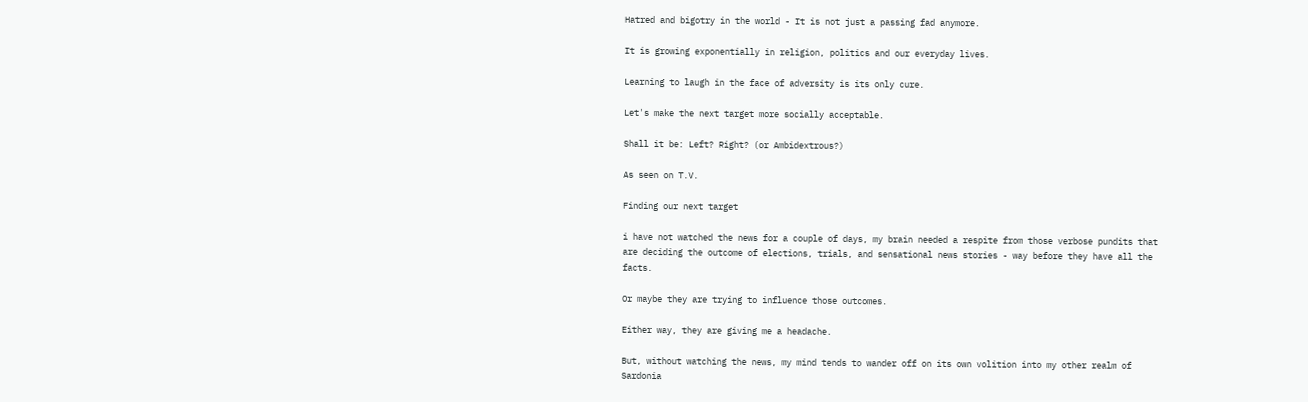Hatred and bigotry in the world - It is not just a passing fad anymore.

It is growing exponentially in religion, politics and our everyday lives.

Learning to laugh in the face of adversity is its only cure.

Let's make the next target more socially acceptable.

Shall it be: Left? Right? (or Ambidextrous?)

As seen on T.V.

Finding our next target

i have not watched the news for a couple of days, my brain needed a respite from those verbose pundits that are deciding the outcome of elections, trials, and sensational news stories - way before they have all the facts.

Or maybe they are trying to influence those outcomes.

Either way, they are giving me a headache.

But, without watching the news, my mind tends to wander off on its own volition into my other realm of Sardonia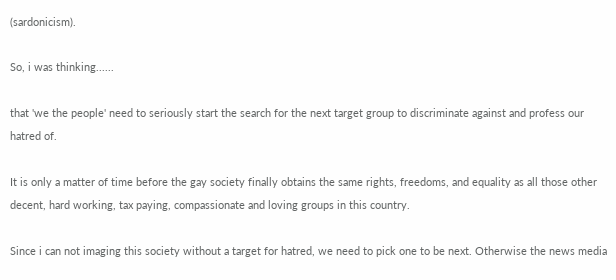(sardonicism).

So, i was thinking......

that 'we the people' need to seriously start the search for the next target group to discriminate against and profess our hatred of.

It is only a matter of time before the gay society finally obtains the same rights, freedoms, and equality as all those other decent, hard working, tax paying, compassionate and loving groups in this country.

Since i can not imaging this society without a target for hatred, we need to pick one to be next. Otherwise the news media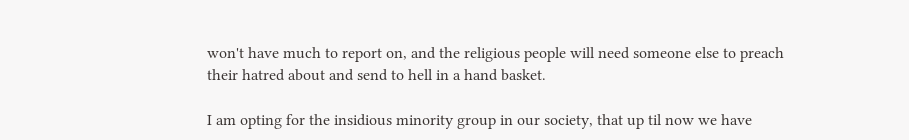won't have much to report on, and the religious people will need someone else to preach their hatred about and send to hell in a hand basket.

I am opting for the insidious minority group in our society, that up til now we have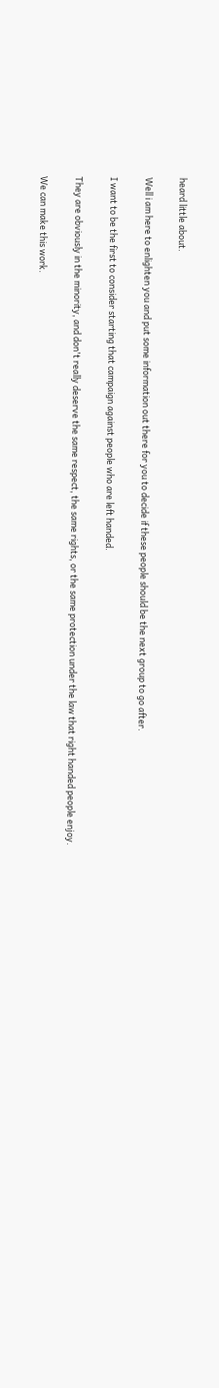heard little about.

Well i am here to enlighten you and put some information out there for you to decide if these people should be the next group to go after.

I want to be the first to consider starting that campaign against people who are left handed.

They are obviously in the minority, and don't really deserve the same respect, the same rights, or the same protection under the law that right handed people enjoy.

We can make this work.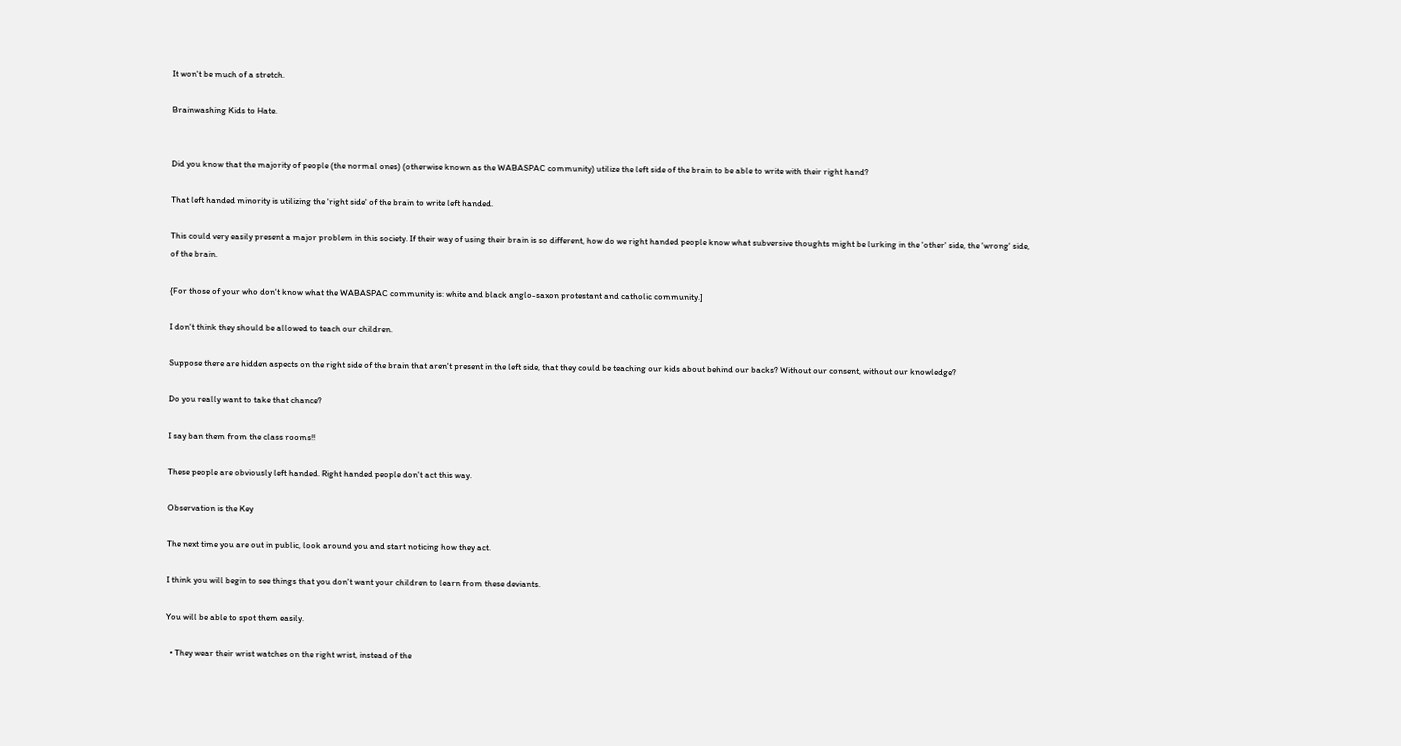It won't be much of a stretch.

Brainwashing Kids to Hate.


Did you know that the majority of people (the normal ones) (otherwise known as the WABASPAC community) utilize the left side of the brain to be able to write with their right hand?

That left handed minority is utilizing the 'right side' of the brain to write left handed.

This could very easily present a major problem in this society. If their way of using their brain is so different, how do we right handed people know what subversive thoughts might be lurking in the 'other' side, the 'wrong' side, of the brain.

{For those of your who don't know what the WABASPAC community is: white and black anglo-saxon protestant and catholic community.]

I don't think they should be allowed to teach our children.

Suppose there are hidden aspects on the right side of the brain that aren't present in the left side, that they could be teaching our kids about behind our backs? Without our consent, without our knowledge?

Do you really want to take that chance?

I say ban them from the class rooms!!

These people are obviously left handed. Right handed people don't act this way.

Observation is the Key

The next time you are out in public, look around you and start noticing how they act.

I think you will begin to see things that you don't want your children to learn from these deviants.

You will be able to spot them easily.

  • They wear their wrist watches on the right wrist, instead of the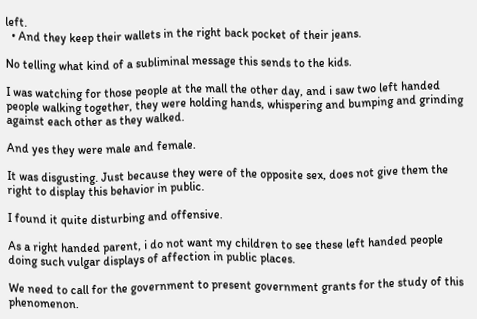left.
  • And they keep their wallets in the right back pocket of their jeans.

No telling what kind of a subliminal message this sends to the kids.

I was watching for those people at the mall the other day, and i saw two left handed people walking together, they were holding hands, whispering and bumping and grinding against each other as they walked.

And yes they were male and female.

It was disgusting. Just because they were of the opposite sex, does not give them the right to display this behavior in public.

I found it quite disturbing and offensive.

As a right handed parent, i do not want my children to see these left handed people doing such vulgar displays of affection in public places.

We need to call for the government to present government grants for the study of this phenomenon.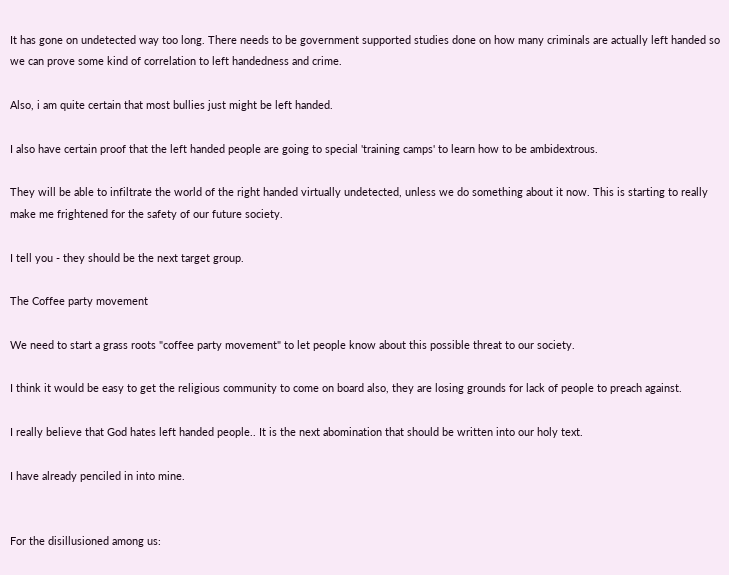It has gone on undetected way too long. There needs to be government supported studies done on how many criminals are actually left handed so we can prove some kind of correlation to left handedness and crime.

Also, i am quite certain that most bullies just might be left handed.

I also have certain proof that the left handed people are going to special 'training camps' to learn how to be ambidextrous.

They will be able to infiltrate the world of the right handed virtually undetected, unless we do something about it now. This is starting to really make me frightened for the safety of our future society.

I tell you - they should be the next target group.

The Coffee party movement

We need to start a grass roots "coffee party movement" to let people know about this possible threat to our society.

I think it would be easy to get the religious community to come on board also, they are losing grounds for lack of people to preach against.

I really believe that God hates left handed people.. It is the next abomination that should be written into our holy text.

I have already penciled in into mine.


For the disillusioned among us: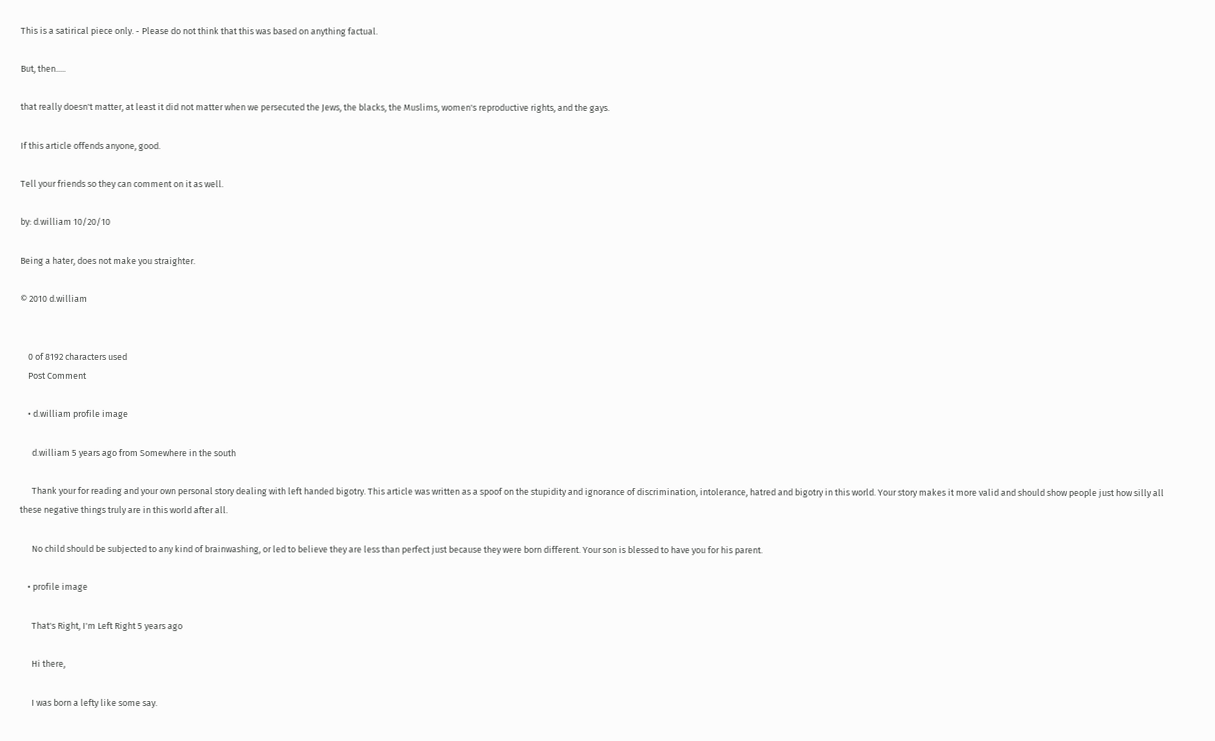This is a satirical piece only. - Please do not think that this was based on anything factual.

But, then.....

that really doesn't matter, at least it did not matter when we persecuted the Jews, the blacks, the Muslims, women's reproductive rights, and the gays.

If this article offends anyone, good.

Tell your friends so they can comment on it as well.

by: d.william 10/20/10

Being a hater, does not make you straighter.

© 2010 d.william


    0 of 8192 characters used
    Post Comment

    • d.william profile image

      d.william 5 years ago from Somewhere in the south

      Thank your for reading and your own personal story dealing with left handed bigotry. This article was written as a spoof on the stupidity and ignorance of discrimination, intolerance, hatred and bigotry in this world. Your story makes it more valid and should show people just how silly all these negative things truly are in this world after all.

      No child should be subjected to any kind of brainwashing, or led to believe they are less than perfect just because they were born different. Your son is blessed to have you for his parent.

    • profile image

      That's Right, I'm Left Right 5 years ago

      Hi there,

      I was born a lefty like some say.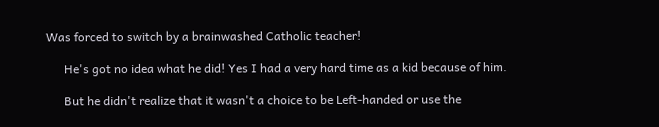Was forced to switch by a brainwashed Catholic teacher!

      He's got no idea what he did! Yes I had a very hard time as a kid because of him.

      But he didn't realize that it wasn't a choice to be Left-handed or use the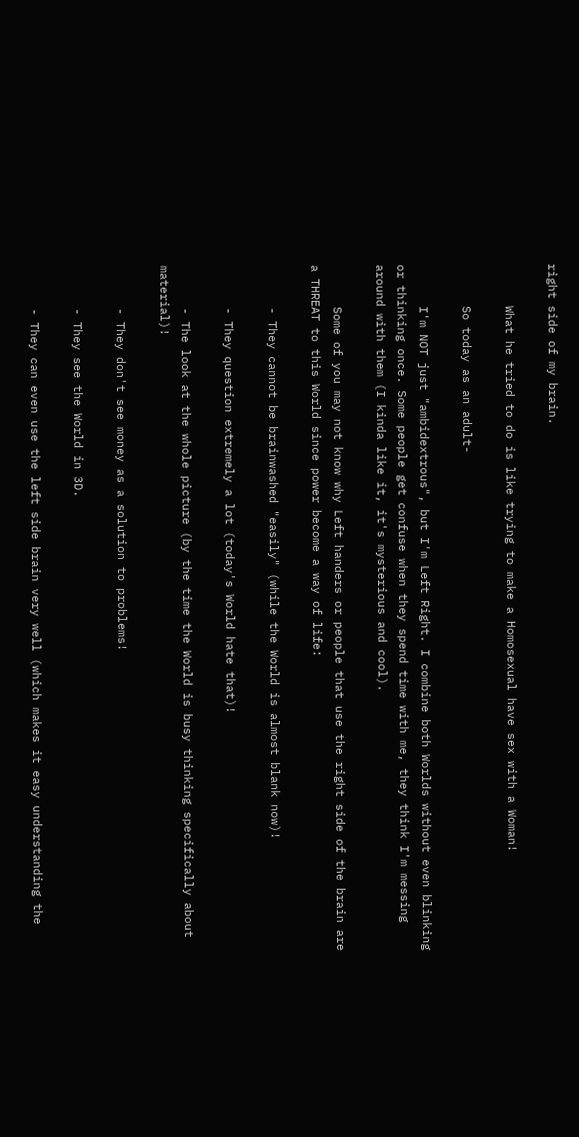right side of my brain.

      What he tried to do is like trying to make a Homosexual have sex with a Woman!

      So today as an adult-

      I'm NOT just "ambidextrous", but I'm Left Right. I combine both Worlds without even blinking or thinking once. Some people get confuse when they spend time with me, they think I'm messing around with them (I kinda like it, it's mysterious and cool).

      Some of you may not know why Left handers or people that use the right side of the brain are a THREAT to this World since power become a way of life:

      - They cannot be brainwashed "easily" (while the World is almost blank now)!

      - They question extremely a lot (today's World hate that)!

      - The look at the whole picture (by the time the World is busy thinking specifically about material)!

      - They don't see money as a solution to problems!

      - They see the World in 3D.

      - They can even use the left side brain very well (which makes it easy understanding the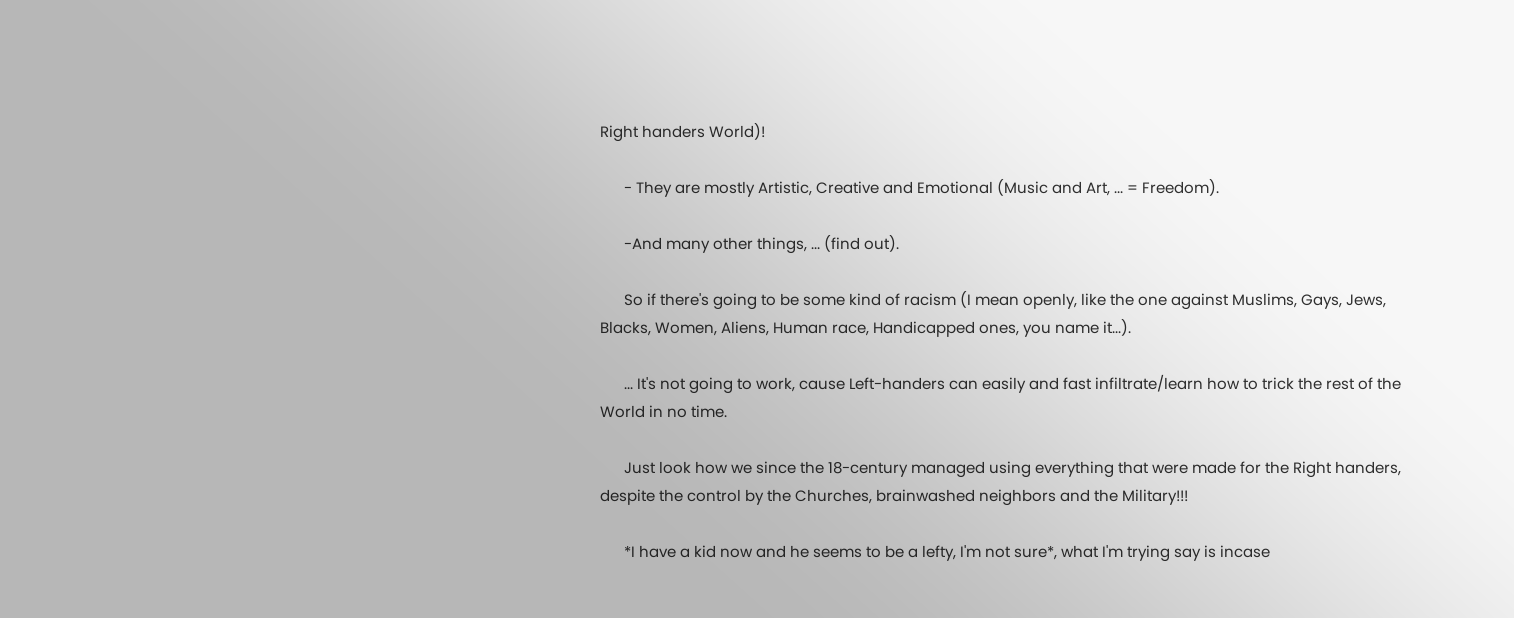Right handers World)!

      - They are mostly Artistic, Creative and Emotional (Music and Art, ... = Freedom).

      -And many other things, ... (find out).

      So if there's going to be some kind of racism (I mean openly, like the one against Muslims, Gays, Jews, Blacks, Women, Aliens, Human race, Handicapped ones, you name it...).

      ... It's not going to work, cause Left-handers can easily and fast infiltrate/learn how to trick the rest of the World in no time.

      Just look how we since the 18-century managed using everything that were made for the Right handers, despite the control by the Churches, brainwashed neighbors and the Military!!!

      *I have a kid now and he seems to be a lefty, I'm not sure*, what I'm trying say is incase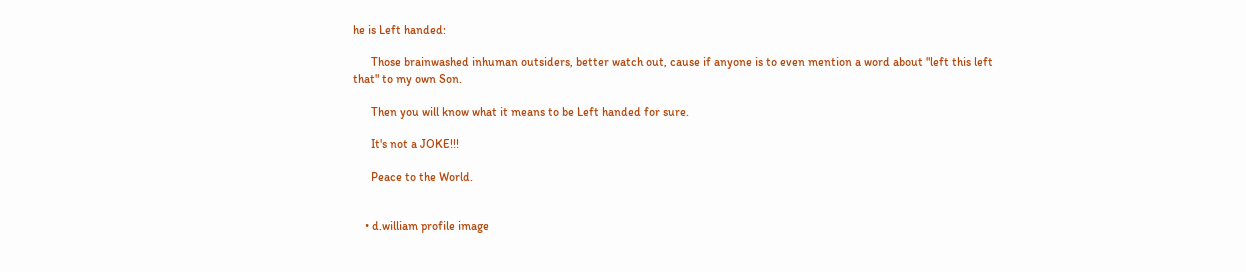he is Left handed:

      Those brainwashed inhuman outsiders, better watch out, cause if anyone is to even mention a word about "left this left that" to my own Son.

      Then you will know what it means to be Left handed for sure.

      It's not a JOKE!!!

      Peace to the World.


    • d.william profile image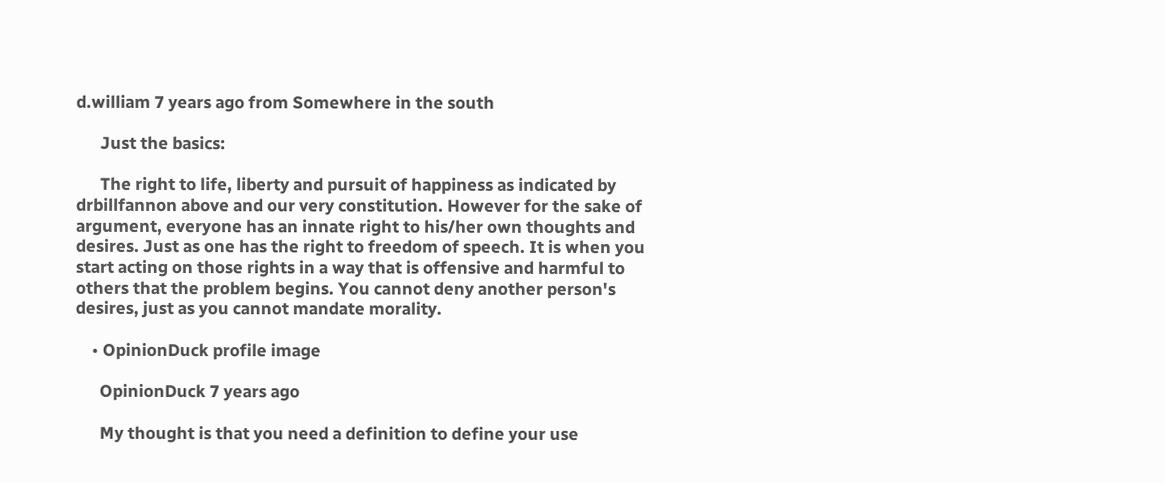d.william 7 years ago from Somewhere in the south

      Just the basics:

      The right to life, liberty and pursuit of happiness as indicated by drbillfannon above and our very constitution. However for the sake of argument, everyone has an innate right to his/her own thoughts and desires. Just as one has the right to freedom of speech. It is when you start acting on those rights in a way that is offensive and harmful to others that the problem begins. You cannot deny another person's desires, just as you cannot mandate morality.

    • OpinionDuck profile image

      OpinionDuck 7 years ago

      My thought is that you need a definition to define your use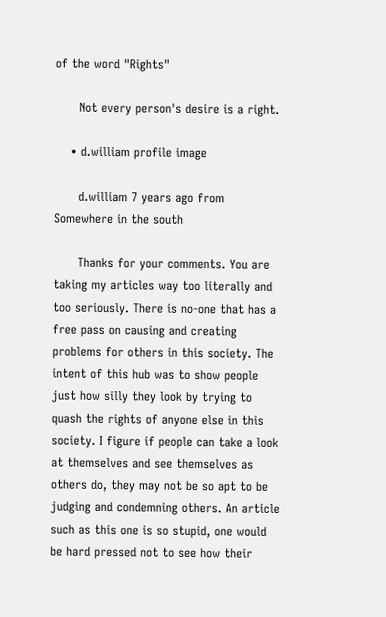of the word "Rights"

      Not every person's desire is a right.

    • d.william profile image

      d.william 7 years ago from Somewhere in the south

      Thanks for your comments. You are taking my articles way too literally and too seriously. There is no-one that has a free pass on causing and creating problems for others in this society. The intent of this hub was to show people just how silly they look by trying to quash the rights of anyone else in this society. I figure if people can take a look at themselves and see themselves as others do, they may not be so apt to be judging and condemning others. An article such as this one is so stupid, one would be hard pressed not to see how their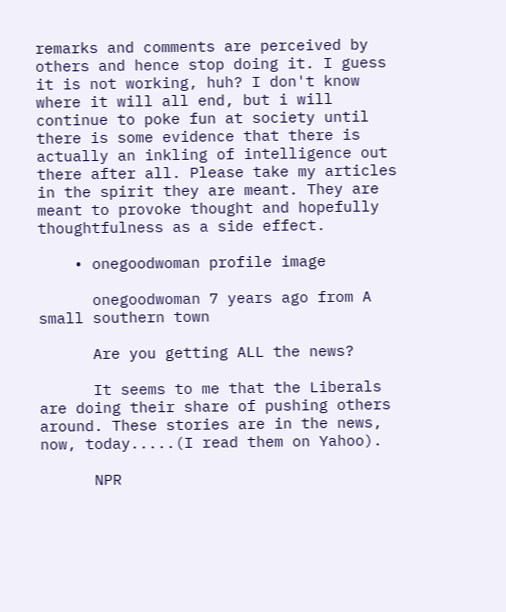remarks and comments are perceived by others and hence stop doing it. I guess it is not working, huh? I don't know where it will all end, but i will continue to poke fun at society until there is some evidence that there is actually an inkling of intelligence out there after all. Please take my articles in the spirit they are meant. They are meant to provoke thought and hopefully thoughtfulness as a side effect.

    • onegoodwoman profile image

      onegoodwoman 7 years ago from A small southern town

      Are you getting ALL the news?

      It seems to me that the Liberals are doing their share of pushing others around. These stories are in the news, now, today.....(I read them on Yahoo).

      NPR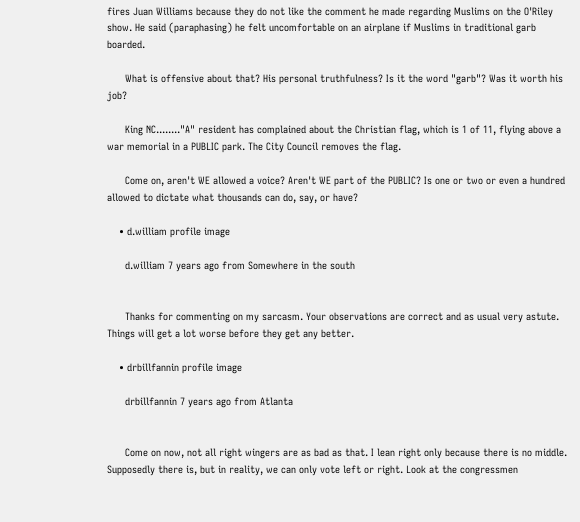fires Juan Williams because they do not like the comment he made regarding Muslims on the O'Riley show. He said (paraphasing) he felt uncomfortable on an airplane if Muslims in traditional garb boarded.

      What is offensive about that? His personal truthfulness? Is it the word "garb"? Was it worth his job?

      King NC........"A" resident has complained about the Christian flag, which is 1 of 11, flying above a war memorial in a PUBLIC park. The City Council removes the flag.

      Come on, aren't WE allowed a voice? Aren't WE part of the PUBLIC? Is one or two or even a hundred allowed to dictate what thousands can do, say, or have?

    • d.william profile image

      d.william 7 years ago from Somewhere in the south


      Thanks for commenting on my sarcasm. Your observations are correct and as usual very astute. Things will get a lot worse before they get any better.

    • drbillfannin profile image

      drbillfannin 7 years ago from Atlanta


      Come on now, not all right wingers are as bad as that. I lean right only because there is no middle. Supposedly there is, but in reality, we can only vote left or right. Look at the congressmen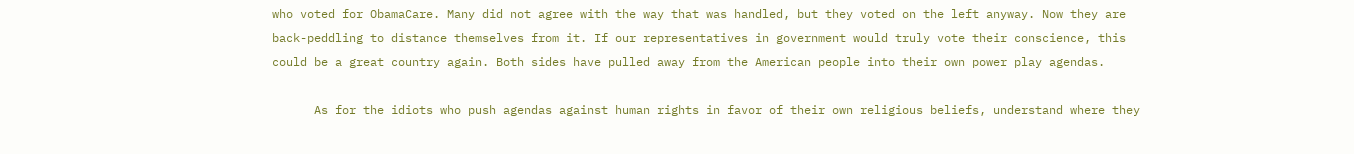who voted for ObamaCare. Many did not agree with the way that was handled, but they voted on the left anyway. Now they are back-peddling to distance themselves from it. If our representatives in government would truly vote their conscience, this could be a great country again. Both sides have pulled away from the American people into their own power play agendas.

      As for the idiots who push agendas against human rights in favor of their own religious beliefs, understand where they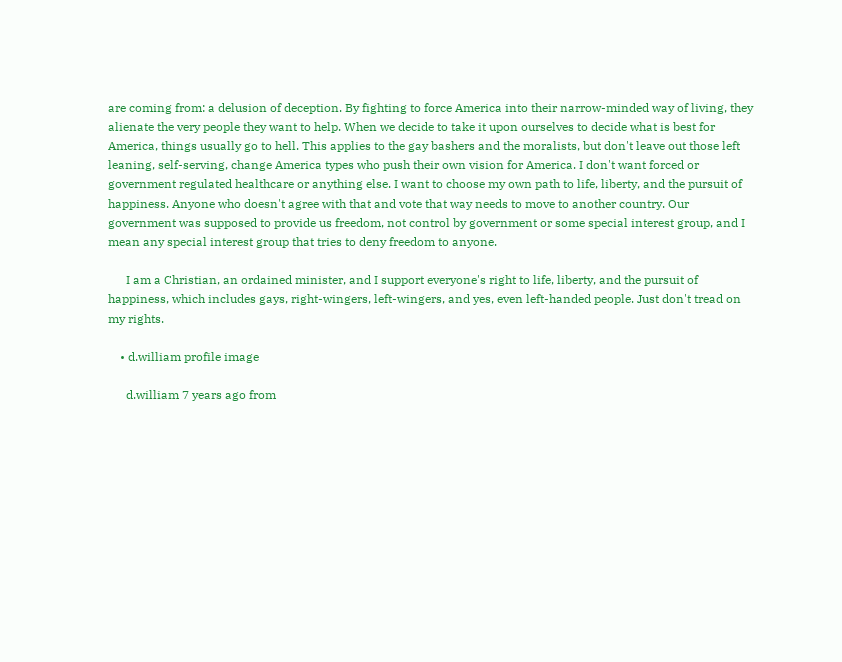are coming from: a delusion of deception. By fighting to force America into their narrow-minded way of living, they alienate the very people they want to help. When we decide to take it upon ourselves to decide what is best for America, things usually go to hell. This applies to the gay bashers and the moralists, but don't leave out those left leaning, self-serving, change America types who push their own vision for America. I don't want forced or government regulated healthcare or anything else. I want to choose my own path to life, liberty, and the pursuit of happiness. Anyone who doesn't agree with that and vote that way needs to move to another country. Our government was supposed to provide us freedom, not control by government or some special interest group, and I mean any special interest group that tries to deny freedom to anyone.

      I am a Christian, an ordained minister, and I support everyone's right to life, liberty, and the pursuit of happiness, which includes gays, right-wingers, left-wingers, and yes, even left-handed people. Just don't tread on my rights.

    • d.william profile image

      d.william 7 years ago from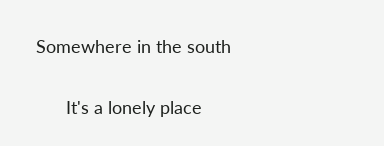Somewhere in the south

      It's a lonely place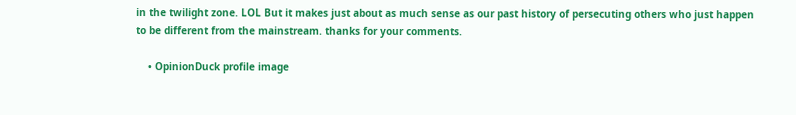in the twilight zone. LOL But it makes just about as much sense as our past history of persecuting others who just happen to be different from the mainstream. thanks for your comments.

    • OpinionDuck profile image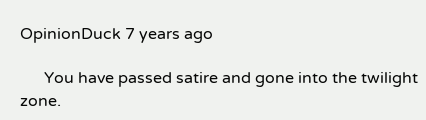OpinionDuck 7 years ago

      You have passed satire and gone into the twilight zone.